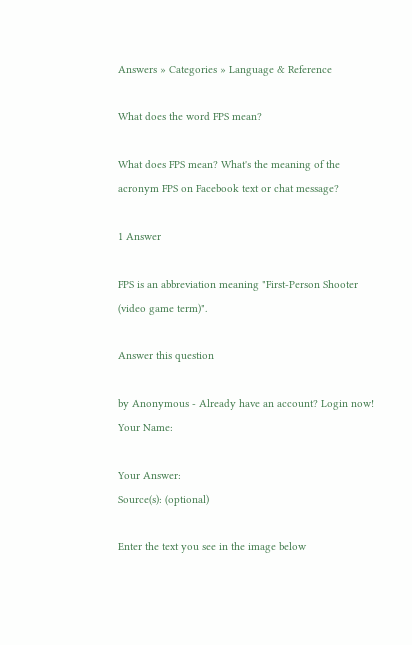Answers » Categories » Language & Reference

What does the word FPS mean?

What does FPS mean? What's the meaning of the acronym FPS on Facebook text or chat message?

1 Answer

FPS is an abbreviation meaning "First-Person Shooter (video game term)".

Answer this question

by Anonymous - Already have an account? Login now!
Your Name:

Your Answer:
Source(s): (optional)

Enter the text you see in the image below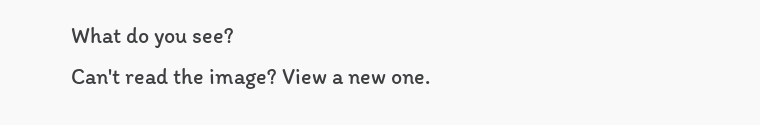What do you see?
Can't read the image? View a new one.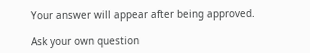Your answer will appear after being approved.

Ask your own question